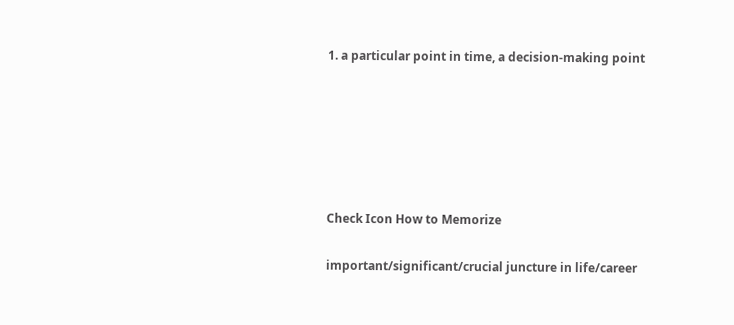1. a particular point in time, a decision-making point






Check Icon How to Memorize

important/significant/crucial juncture in life/career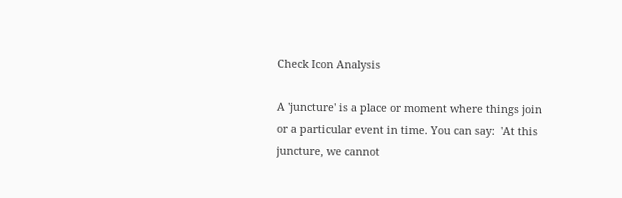Check Icon Analysis

A 'juncture' is a place or moment where things join or a particular event in time. You can say:  'At this juncture, we cannot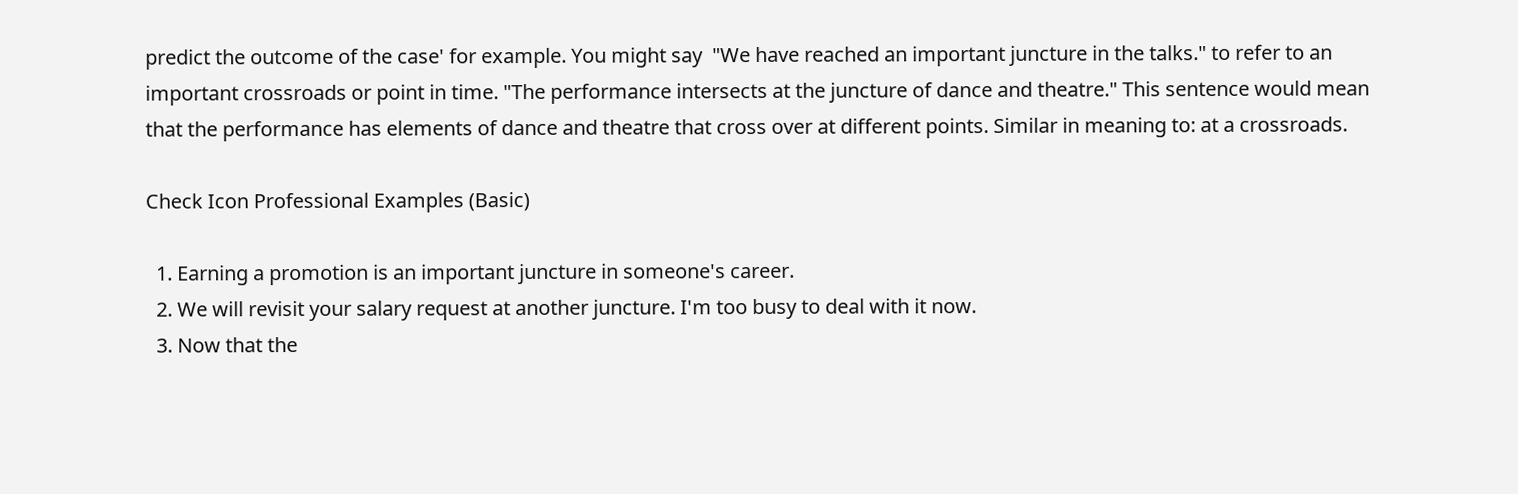predict the outcome of the case' for example. You might say  "We have reached an important juncture in the talks." to refer to an important crossroads or point in time. "The performance intersects at the juncture of dance and theatre." This sentence would mean that the performance has elements of dance and theatre that cross over at different points. Similar in meaning to: at a crossroads.

Check Icon Professional Examples (Basic)

  1. Earning a promotion is an important juncture in someone's career.
  2. We will revisit your salary request at another juncture. I'm too busy to deal with it now.
  3. Now that the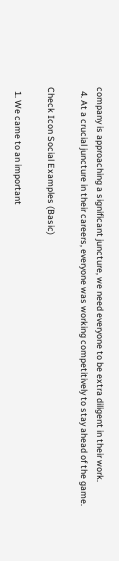company is approaching a significant juncture, we need everyone to be extra diligent in their work.
  4. At a crucial juncture in their careers, everyone was working competitively to stay ahead of the game.

Check Icon Social Examples (Basic)

  1. We came to an important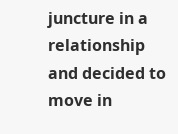juncture in a relationship and decided to move in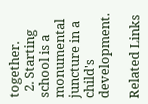together.
  2. Starting school is a monumental juncture in a child's development.

Related Links